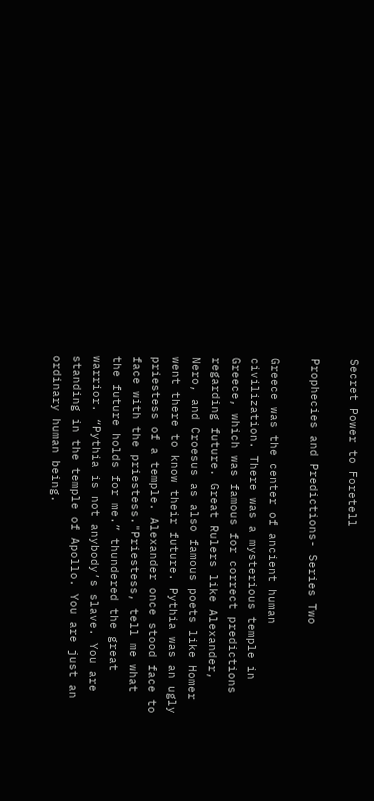Secret Power to Foretell

Prophecies and Predictions- Series Two

Greece was the center of ancient human civilization. There was a mysterious temple in Greece, which was famous for correct predictions regarding future. Great Rulers like Alexander, Nero, and Croesus as also famous poets like Homer went there to know their future. Pythia was an ugly priestess of a temple. Alexander once stood face to face with the priestess."Priestess, tell me what the future holds for me.” thundered the great warrior. “Pythia is not anybody’s slave. You are standing in the temple of Apollo. You are just an ordinary human being.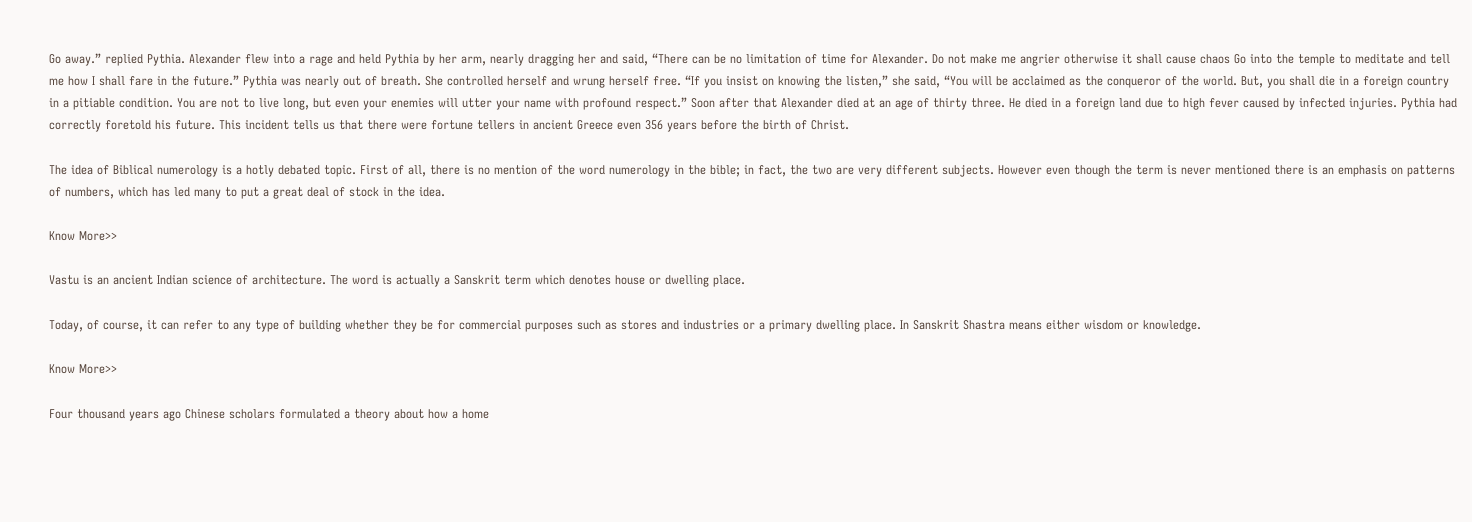Go away.” replied Pythia. Alexander flew into a rage and held Pythia by her arm, nearly dragging her and said, “There can be no limitation of time for Alexander. Do not make me angrier otherwise it shall cause chaos Go into the temple to meditate and tell me how I shall fare in the future.” Pythia was nearly out of breath. She controlled herself and wrung herself free. “If you insist on knowing the listen,” she said, “You will be acclaimed as the conqueror of the world. But, you shall die in a foreign country in a pitiable condition. You are not to live long, but even your enemies will utter your name with profound respect.” Soon after that Alexander died at an age of thirty three. He died in a foreign land due to high fever caused by infected injuries. Pythia had correctly foretold his future. This incident tells us that there were fortune tellers in ancient Greece even 356 years before the birth of Christ.

The idea of Biblical numerology is a hotly debated topic. First of all, there is no mention of the word numerology in the bible; in fact, the two are very different subjects. However even though the term is never mentioned there is an emphasis on patterns of numbers, which has led many to put a great deal of stock in the idea.

Know More>>

Vastu is an ancient Indian science of architecture. The word is actually a Sanskrit term which denotes house or dwelling place.

Today, of course, it can refer to any type of building whether they be for commercial purposes such as stores and industries or a primary dwelling place. In Sanskrit Shastra means either wisdom or knowledge.

Know More>>

Four thousand years ago Chinese scholars formulated a theory about how a home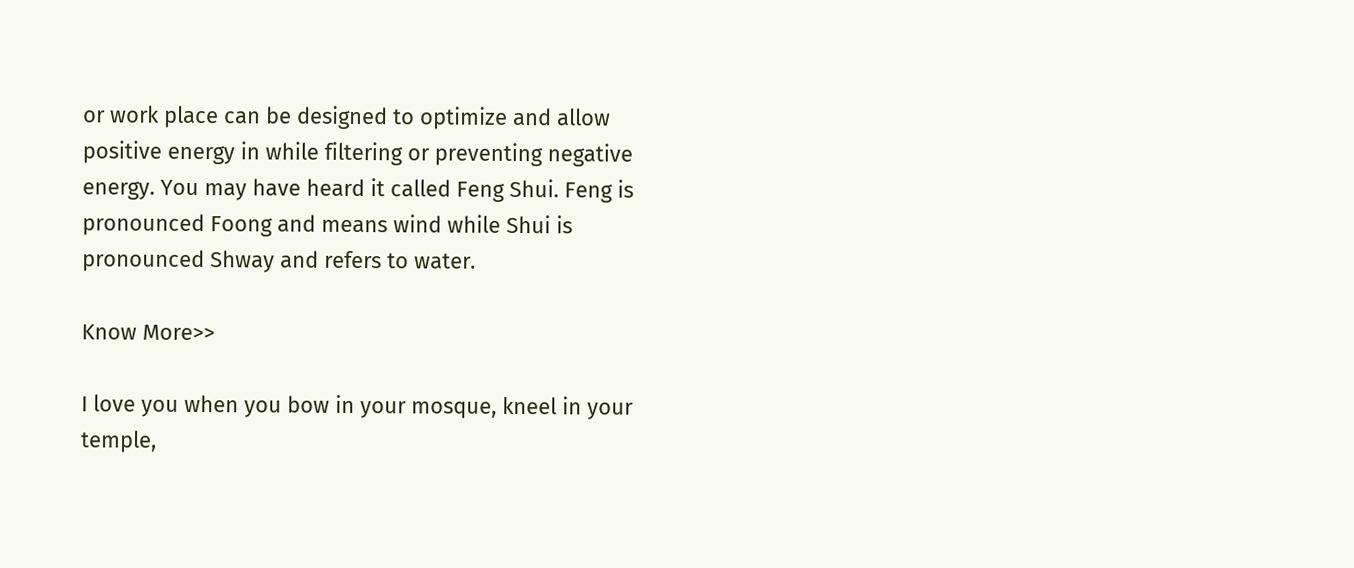or work place can be designed to optimize and allow positive energy in while filtering or preventing negative energy. You may have heard it called Feng Shui. Feng is pronounced Foong and means wind while Shui is pronounced Shway and refers to water.

Know More>>

I love you when you bow in your mosque, kneel in your temple,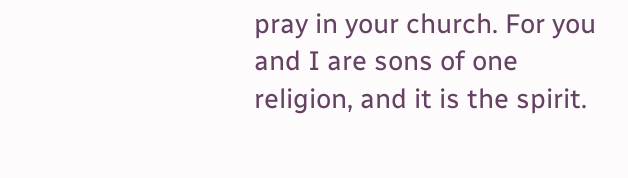pray in your church. For you and I are sons of one religion, and it is the spirit.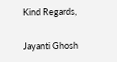Kind Regards,

Jayanti Ghosh